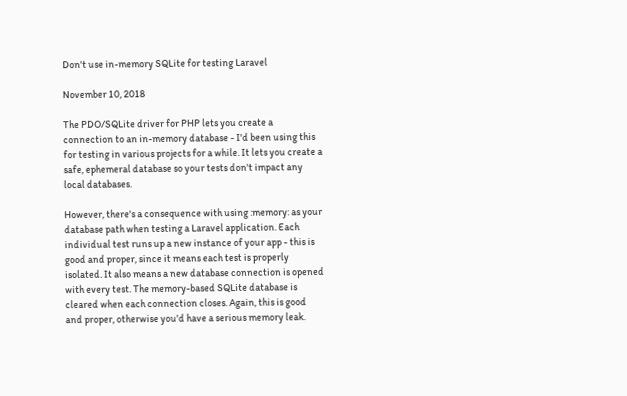Don't use in-memory SQLite for testing Laravel

November 10, 2018

The PDO/SQLite driver for PHP lets you create a connection to an in-memory database - I'd been using this for testing in various projects for a while. It lets you create a safe, ephemeral database so your tests don't impact any local databases.

However, there's a consequence with using :memory: as your database path when testing a Laravel application. Each individual test runs up a new instance of your app - this is good and proper, since it means each test is properly isolated. It also means a new database connection is opened with every test. The memory-based SQLite database is cleared when each connection closes. Again, this is good and proper, otherwise you'd have a serious memory leak.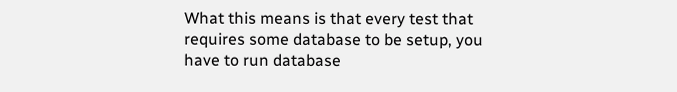What this means is that every test that requires some database to be setup, you have to run database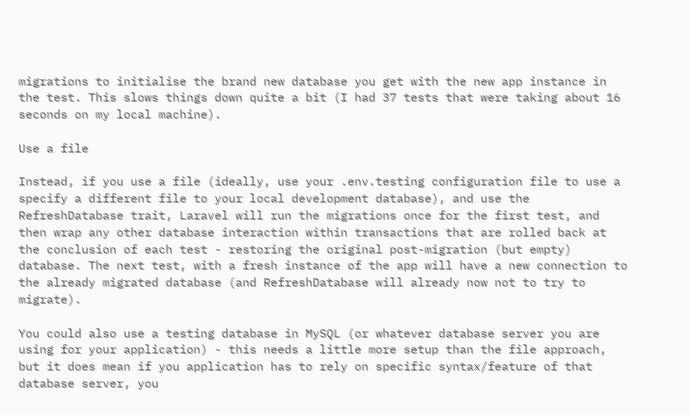migrations to initialise the brand new database you get with the new app instance in the test. This slows things down quite a bit (I had 37 tests that were taking about 16 seconds on my local machine).

Use a file

Instead, if you use a file (ideally, use your .env.testing configuration file to use a specify a different file to your local development database), and use the RefreshDatabase trait, Laravel will run the migrations once for the first test, and then wrap any other database interaction within transactions that are rolled back at the conclusion of each test - restoring the original post-migration (but empty) database. The next test, with a fresh instance of the app will have a new connection to the already migrated database (and RefreshDatabase will already now not to try to migrate).

You could also use a testing database in MySQL (or whatever database server you are using for your application) - this needs a little more setup than the file approach, but it does mean if you application has to rely on specific syntax/feature of that database server, you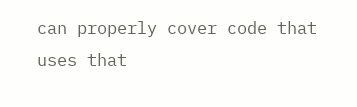can properly cover code that uses that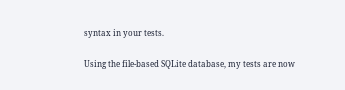syntax in your tests.

Using the file-based SQLite database, my tests are now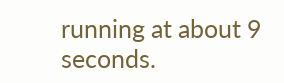running at about 9 seconds.